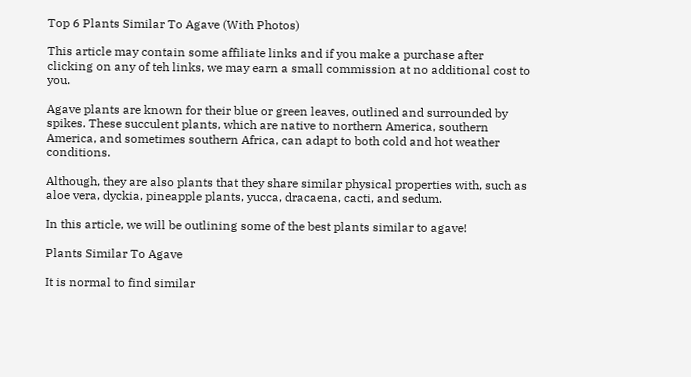Top 6 Plants Similar To Agave (With Photos)

This article may contain some affiliate links and if you make a purchase after clicking on any of teh links, we may earn a small commission at no additional cost to you.

Agave plants are known for their blue or green leaves, outlined and surrounded by spikes. These succulent plants, which are native to northern America, southern America, and sometimes southern Africa, can adapt to both cold and hot weather conditions.

Although, they are also plants that they share similar physical properties with, such as aloe vera, dyckia, pineapple plants, yucca, dracaena, cacti, and sedum.

In this article, we will be outlining some of the best plants similar to agave!

Plants Similar To Agave

It is normal to find similar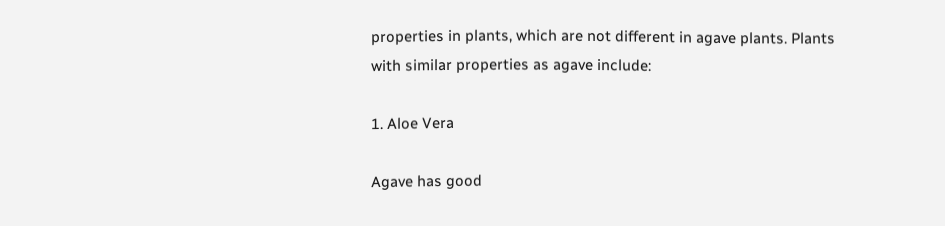properties in plants, which are not different in agave plants. Plants with similar properties as agave include:

1. Aloe Vera

Agave has good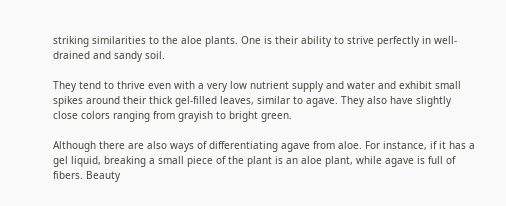striking similarities to the aloe plants. One is their ability to strive perfectly in well-drained and sandy soil.

They tend to thrive even with a very low nutrient supply and water and exhibit small spikes around their thick gel-filled leaves, similar to agave. They also have slightly close colors ranging from grayish to bright green.

Although there are also ways of differentiating agave from aloe. For instance, if it has a gel liquid, breaking a small piece of the plant is an aloe plant, while agave is full of fibers. Beauty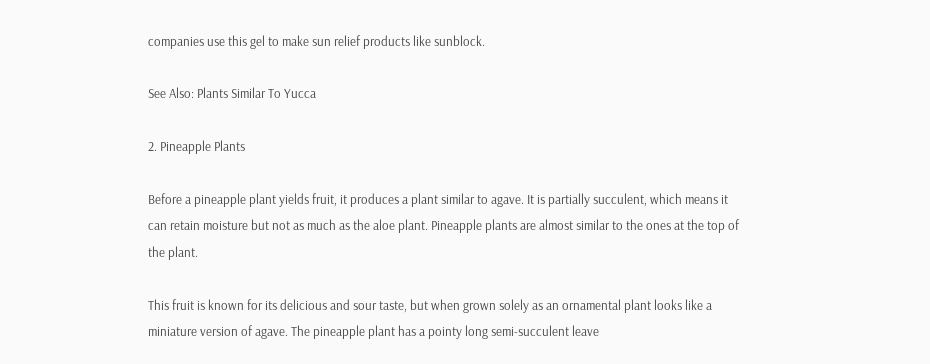companies use this gel to make sun relief products like sunblock.

See Also: Plants Similar To Yucca

2. Pineapple Plants

Before a pineapple plant yields fruit, it produces a plant similar to agave. It is partially succulent, which means it can retain moisture but not as much as the aloe plant. Pineapple plants are almost similar to the ones at the top of the plant.

This fruit is known for its delicious and sour taste, but when grown solely as an ornamental plant looks like a miniature version of agave. The pineapple plant has a pointy long semi-succulent leave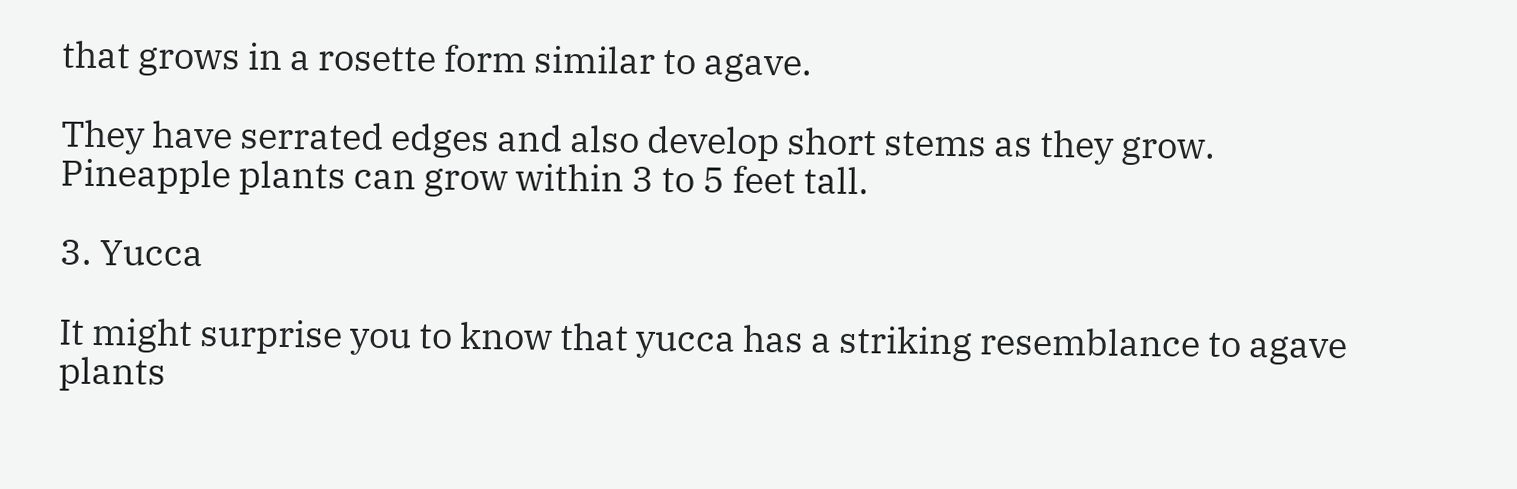that grows in a rosette form similar to agave.

They have serrated edges and also develop short stems as they grow. Pineapple plants can grow within 3 to 5 feet tall.

3. Yucca

It might surprise you to know that yucca has a striking resemblance to agave plants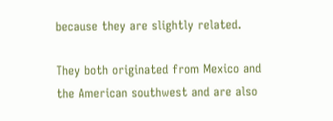because they are slightly related.

They both originated from Mexico and the American southwest and are also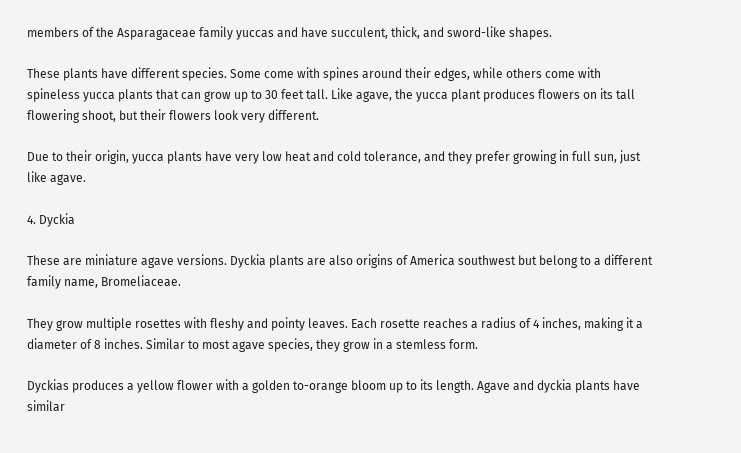members of the Asparagaceae family yuccas and have succulent, thick, and sword-like shapes.

These plants have different species. Some come with spines around their edges, while others come with spineless yucca plants that can grow up to 30 feet tall. Like agave, the yucca plant produces flowers on its tall flowering shoot, but their flowers look very different.

Due to their origin, yucca plants have very low heat and cold tolerance, and they prefer growing in full sun, just like agave.

4. Dyckia

These are miniature agave versions. Dyckia plants are also origins of America southwest but belong to a different family name, Bromeliaceae.

They grow multiple rosettes with fleshy and pointy leaves. Each rosette reaches a radius of 4 inches, making it a diameter of 8 inches. Similar to most agave species, they grow in a stemless form.

Dyckias produces a yellow flower with a golden to-orange bloom up to its length. Agave and dyckia plants have similar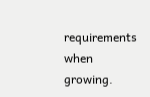requirements when growing.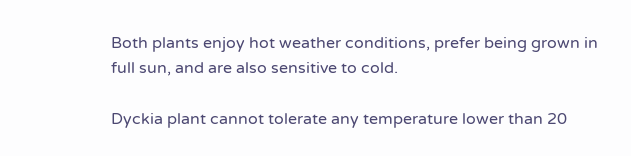Both plants enjoy hot weather conditions, prefer being grown in full sun, and are also sensitive to cold.

Dyckia plant cannot tolerate any temperature lower than 20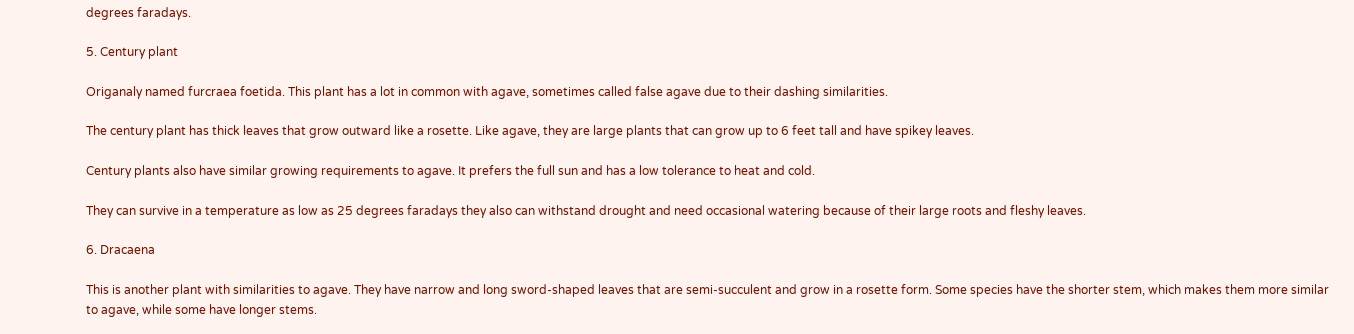degrees faradays.

5. Century plant

Origanaly named furcraea foetida. This plant has a lot in common with agave, sometimes called false agave due to their dashing similarities.

The century plant has thick leaves that grow outward like a rosette. Like agave, they are large plants that can grow up to 6 feet tall and have spikey leaves.

Century plants also have similar growing requirements to agave. It prefers the full sun and has a low tolerance to heat and cold.

They can survive in a temperature as low as 25 degrees faradays they also can withstand drought and need occasional watering because of their large roots and fleshy leaves.

6. Dracaena

This is another plant with similarities to agave. They have narrow and long sword-shaped leaves that are semi-succulent and grow in a rosette form. Some species have the shorter stem, which makes them more similar to agave, while some have longer stems.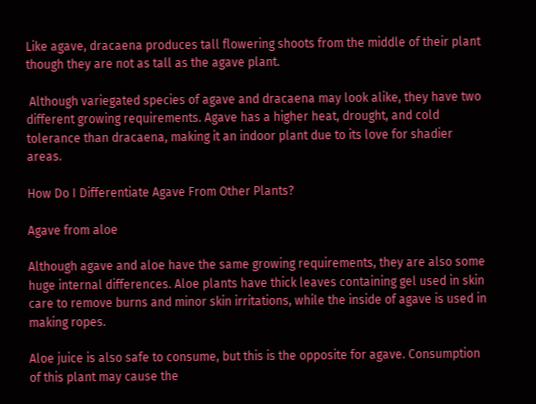Like agave, dracaena produces tall flowering shoots from the middle of their plant though they are not as tall as the agave plant.

 Although variegated species of agave and dracaena may look alike, they have two different growing requirements. Agave has a higher heat, drought, and cold tolerance than dracaena, making it an indoor plant due to its love for shadier areas.

How Do I Differentiate Agave From Other Plants?

Agave from aloe

Although agave and aloe have the same growing requirements, they are also some huge internal differences. Aloe plants have thick leaves containing gel used in skin care to remove burns and minor skin irritations, while the inside of agave is used in making ropes.

Aloe juice is also safe to consume, but this is the opposite for agave. Consumption of this plant may cause the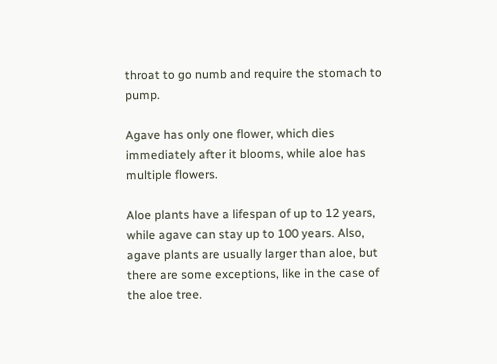throat to go numb and require the stomach to pump.

Agave has only one flower, which dies immediately after it blooms, while aloe has multiple flowers.

Aloe plants have a lifespan of up to 12 years, while agave can stay up to 100 years. Also, agave plants are usually larger than aloe, but there are some exceptions, like in the case of the aloe tree.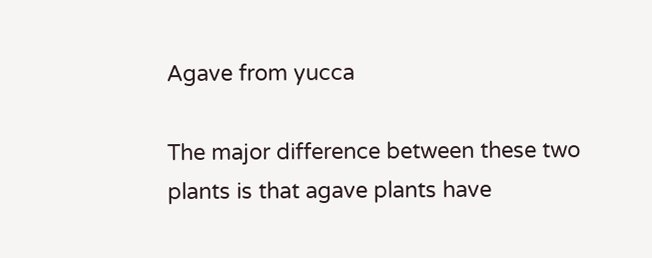Agave from yucca

The major difference between these two plants is that agave plants have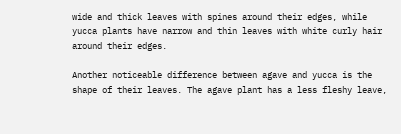wide and thick leaves with spines around their edges, while yucca plants have narrow and thin leaves with white curly hair around their edges.

Another noticeable difference between agave and yucca is the shape of their leaves. The agave plant has a less fleshy leave,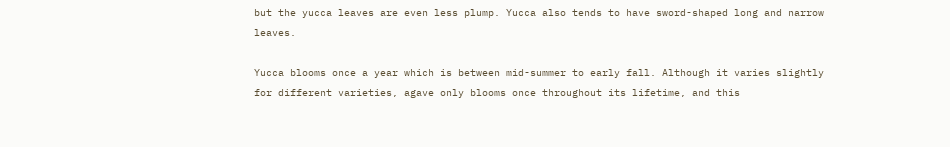but the yucca leaves are even less plump. Yucca also tends to have sword-shaped long and narrow leaves.

Yucca blooms once a year which is between mid-summer to early fall. Although it varies slightly for different varieties, agave only blooms once throughout its lifetime, and this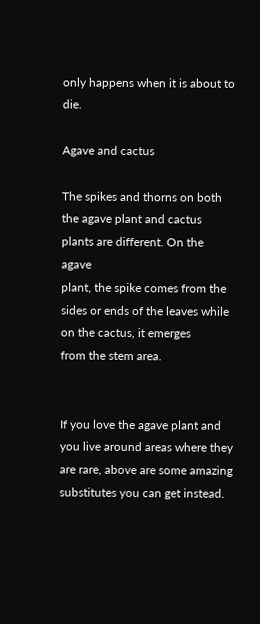only happens when it is about to die.

Agave and cactus

The spikes and thorns on both the agave plant and cactus plants are different. On the agave
plant, the spike comes from the sides or ends of the leaves while on the cactus, it emerges
from the stem area.


If you love the agave plant and you live around areas where they are rare, above are some amazing
substitutes you can get instead.